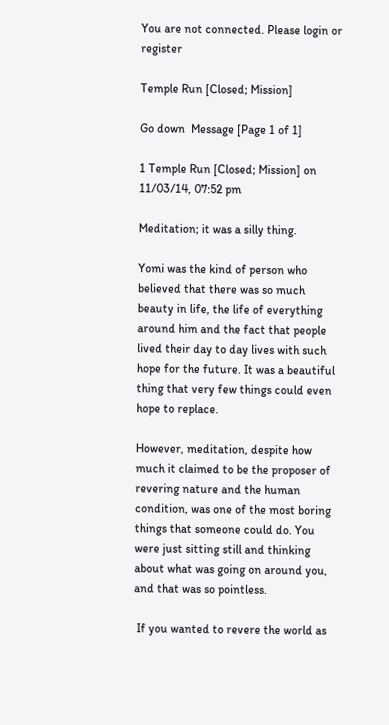You are not connected. Please login or register

Temple Run [Closed; Mission]

Go down  Message [Page 1 of 1]

1 Temple Run [Closed; Mission] on 11/03/14, 07:52 pm

Meditation; it was a silly thing.

Yomi was the kind of person who believed that there was so much beauty in life, the life of everything around him and the fact that people lived their day to day lives with such hope for the future. It was a beautiful thing that very few things could even hope to replace.

However, meditation, despite how much it claimed to be the proposer of revering nature and the human condition, was one of the most boring things that someone could do. You were just sitting still and thinking about what was going on around you, and that was so pointless.

 If you wanted to revere the world as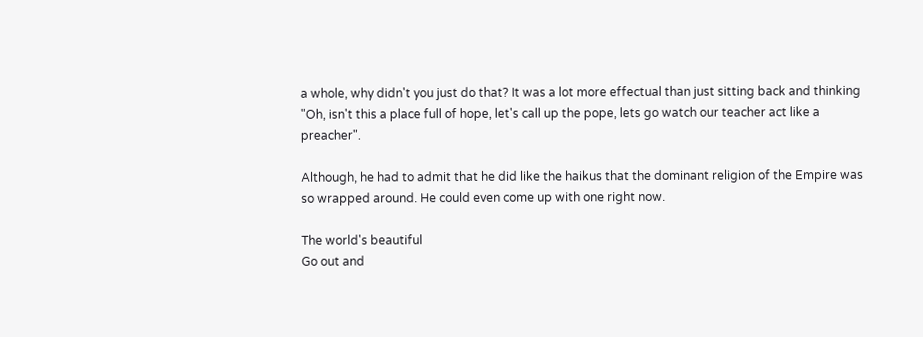a whole, why didn't you just do that? It was a lot more effectual than just sitting back and thinking "Oh, isn't this a place full of hope, let's call up the pope, lets go watch our teacher act like a preacher".

Although, he had to admit that he did like the haikus that the dominant religion of the Empire was so wrapped around. He could even come up with one right now.

The world's beautiful
Go out and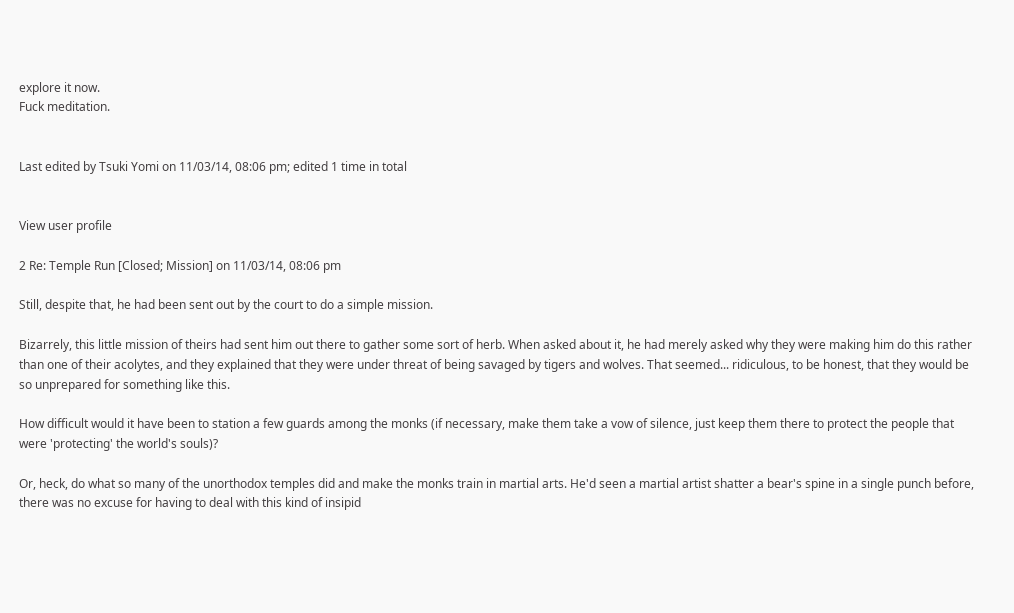explore it now.
Fuck meditation.


Last edited by Tsuki Yomi on 11/03/14, 08:06 pm; edited 1 time in total


View user profile

2 Re: Temple Run [Closed; Mission] on 11/03/14, 08:06 pm

Still, despite that, he had been sent out by the court to do a simple mission.

Bizarrely, this little mission of theirs had sent him out there to gather some sort of herb. When asked about it, he had merely asked why they were making him do this rather than one of their acolytes, and they explained that they were under threat of being savaged by tigers and wolves. That seemed... ridiculous, to be honest, that they would be so unprepared for something like this.

How difficult would it have been to station a few guards among the monks (if necessary, make them take a vow of silence, just keep them there to protect the people that were 'protecting' the world's souls)?

Or, heck, do what so many of the unorthodox temples did and make the monks train in martial arts. He'd seen a martial artist shatter a bear's spine in a single punch before, there was no excuse for having to deal with this kind of insipid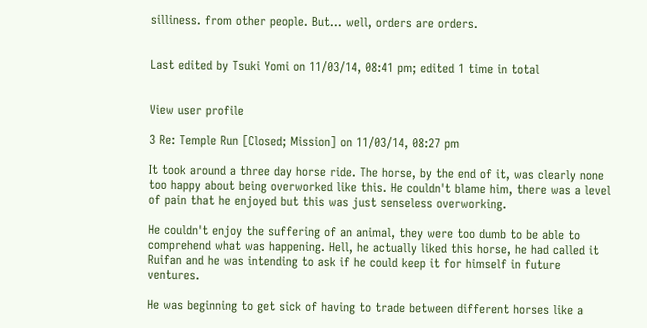silliness. from other people. But... well, orders are orders.


Last edited by Tsuki Yomi on 11/03/14, 08:41 pm; edited 1 time in total


View user profile

3 Re: Temple Run [Closed; Mission] on 11/03/14, 08:27 pm

It took around a three day horse ride. The horse, by the end of it, was clearly none too happy about being overworked like this. He couldn't blame him, there was a level of pain that he enjoyed but this was just senseless overworking.

He couldn't enjoy the suffering of an animal, they were too dumb to be able to comprehend what was happening. Hell, he actually liked this horse, he had called it Ruifan and he was intending to ask if he could keep it for himself in future ventures.

He was beginning to get sick of having to trade between different horses like a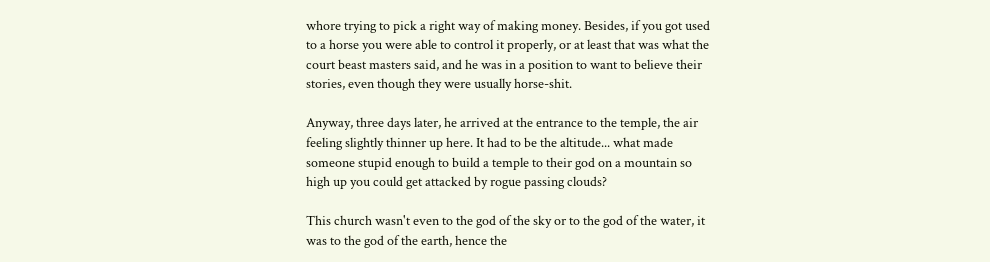whore trying to pick a right way of making money. Besides, if you got used to a horse you were able to control it properly, or at least that was what the court beast masters said, and he was in a position to want to believe their stories, even though they were usually horse-shit.

Anyway, three days later, he arrived at the entrance to the temple, the air feeling slightly thinner up here. It had to be the altitude... what made someone stupid enough to build a temple to their god on a mountain so high up you could get attacked by rogue passing clouds?

This church wasn't even to the god of the sky or to the god of the water, it was to the god of the earth, hence the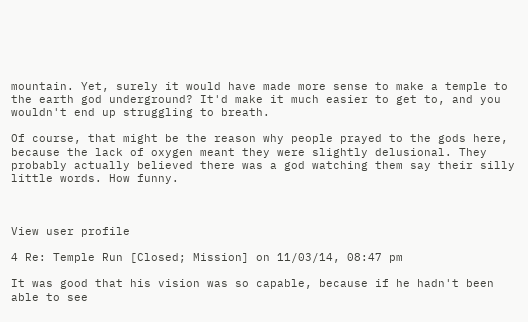mountain. Yet, surely it would have made more sense to make a temple to the earth god underground? It'd make it much easier to get to, and you wouldn't end up struggling to breath.

Of course, that might be the reason why people prayed to the gods here, because the lack of oxygen meant they were slightly delusional. They probably actually believed there was a god watching them say their silly little words. How funny.



View user profile

4 Re: Temple Run [Closed; Mission] on 11/03/14, 08:47 pm

It was good that his vision was so capable, because if he hadn't been able to see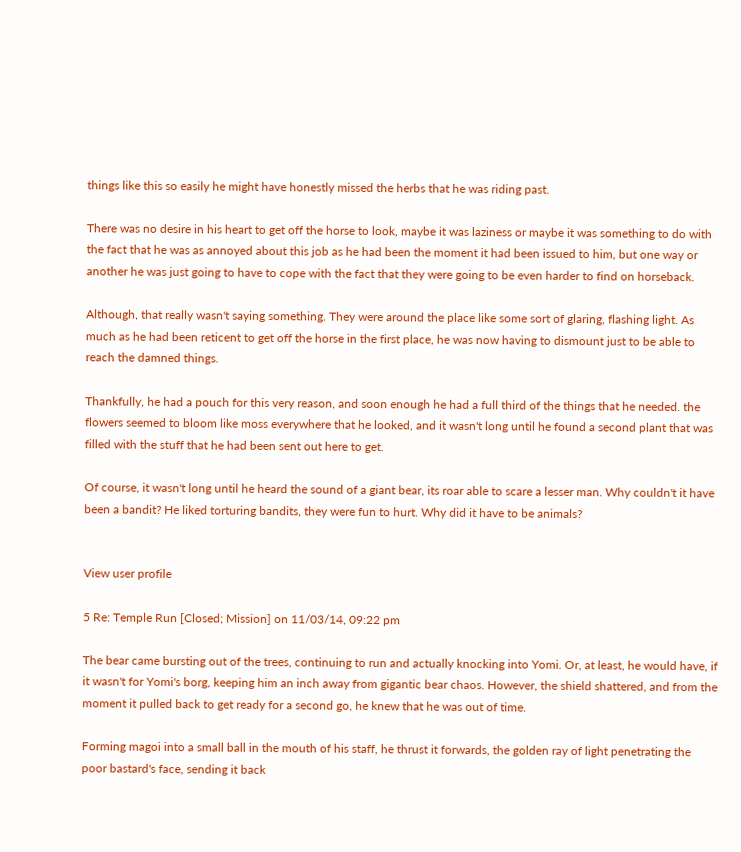things like this so easily he might have honestly missed the herbs that he was riding past.

There was no desire in his heart to get off the horse to look, maybe it was laziness or maybe it was something to do with the fact that he was as annoyed about this job as he had been the moment it had been issued to him, but one way or another he was just going to have to cope with the fact that they were going to be even harder to find on horseback.

Although, that really wasn't saying something. They were around the place like some sort of glaring, flashing light. As much as he had been reticent to get off the horse in the first place, he was now having to dismount just to be able to reach the damned things.

Thankfully, he had a pouch for this very reason, and soon enough he had a full third of the things that he needed. the flowers seemed to bloom like moss everywhere that he looked, and it wasn't long until he found a second plant that was filled with the stuff that he had been sent out here to get.

Of course, it wasn't long until he heard the sound of a giant bear, its roar able to scare a lesser man. Why couldn't it have been a bandit? He liked torturing bandits, they were fun to hurt. Why did it have to be animals?


View user profile

5 Re: Temple Run [Closed; Mission] on 11/03/14, 09:22 pm

The bear came bursting out of the trees, continuing to run and actually knocking into Yomi. Or, at least, he would have, if it wasn't for Yomi's borg, keeping him an inch away from gigantic bear chaos. However, the shield shattered, and from the moment it pulled back to get ready for a second go, he knew that he was out of time.

Forming magoi into a small ball in the mouth of his staff, he thrust it forwards, the golden ray of light penetrating the poor bastard's face, sending it back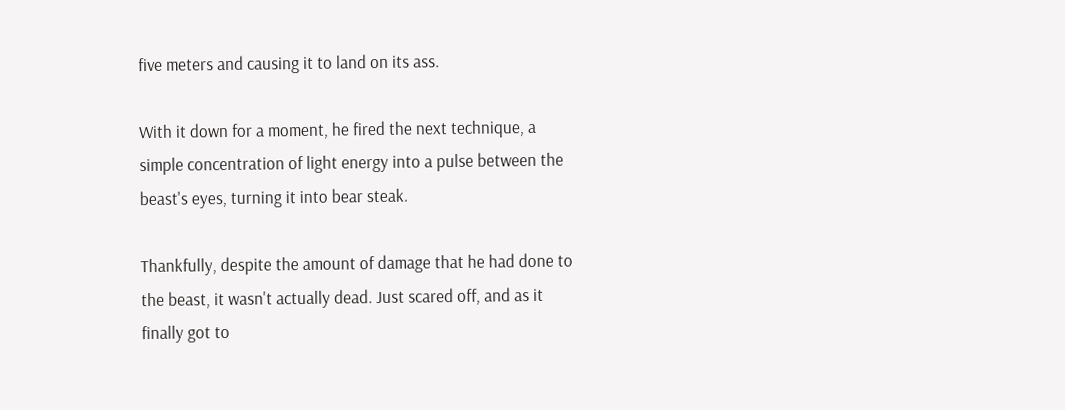five meters and causing it to land on its ass.

With it down for a moment, he fired the next technique, a simple concentration of light energy into a pulse between the beast's eyes, turning it into bear steak.

Thankfully, despite the amount of damage that he had done to the beast, it wasn't actually dead. Just scared off, and as it finally got to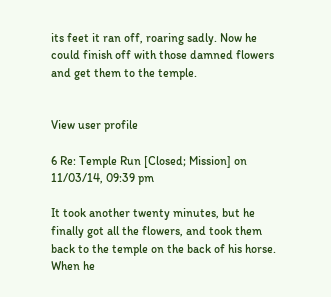its feet it ran off, roaring sadly. Now he could finish off with those damned flowers and get them to the temple.


View user profile

6 Re: Temple Run [Closed; Mission] on 11/03/14, 09:39 pm

It took another twenty minutes, but he finally got all the flowers, and took them back to the temple on the back of his horse. When he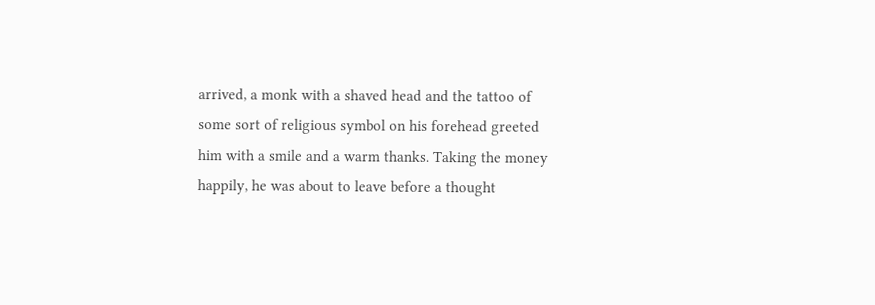arrived, a monk with a shaved head and the tattoo of some sort of religious symbol on his forehead greeted him with a smile and a warm thanks. Taking the money happily, he was about to leave before a thought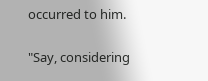occurred to him.

"Say, considering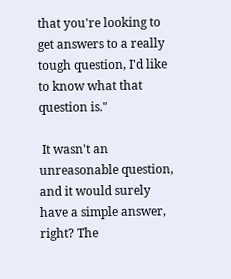that you're looking to get answers to a really tough question, I'd like to know what that question is."

 It wasn't an unreasonable question, and it would surely have a simple answer, right? The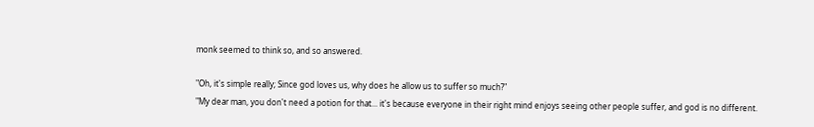monk seemed to think so, and so answered.

"Oh, it's simple really; Since god loves us, why does he allow us to suffer so much?"
"My dear man, you don't need a potion for that... it's because everyone in their right mind enjoys seeing other people suffer, and god is no different.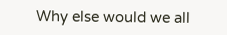Why else would we all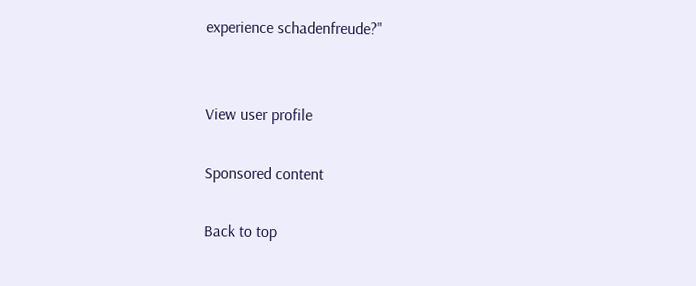experience schadenfreude?"


View user profile

Sponsored content

Back to top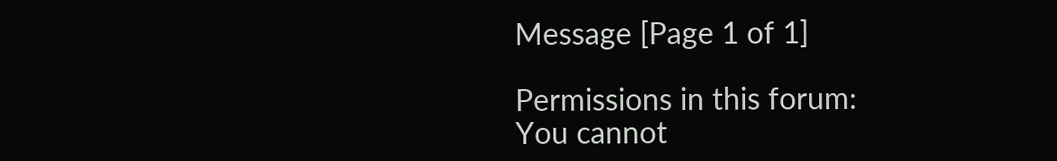Message [Page 1 of 1]

Permissions in this forum:
You cannot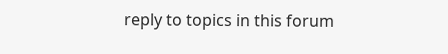reply to topics in this forum